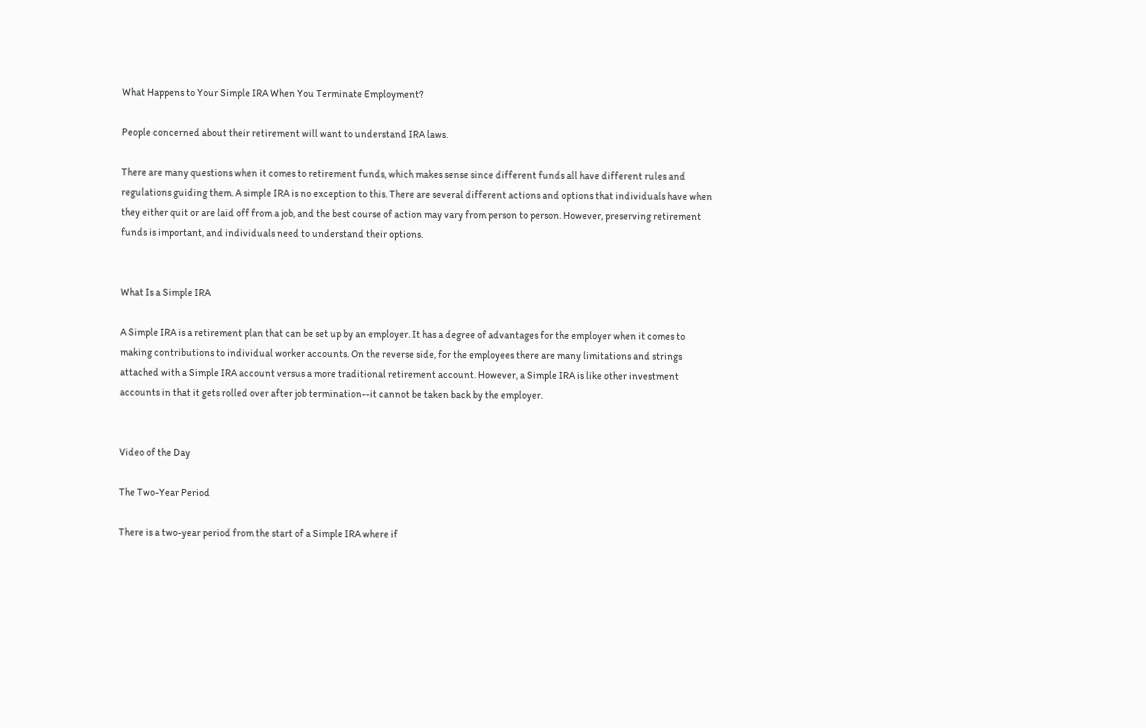What Happens to Your Simple IRA When You Terminate Employment?

People concerned about their retirement will want to understand IRA laws.

There are many questions when it comes to retirement funds, which makes sense since different funds all have different rules and regulations guiding them. A simple IRA is no exception to this. There are several different actions and options that individuals have when they either quit or are laid off from a job, and the best course of action may vary from person to person. However, preserving retirement funds is important, and individuals need to understand their options.


What Is a Simple IRA

A Simple IRA is a retirement plan that can be set up by an employer. It has a degree of advantages for the employer when it comes to making contributions to individual worker accounts. On the reverse side, for the employees there are many limitations and strings attached with a Simple IRA account versus a more traditional retirement account. However, a Simple IRA is like other investment accounts in that it gets rolled over after job termination--it cannot be taken back by the employer.


Video of the Day

The Two-Year Period

There is a two-year period from the start of a Simple IRA where if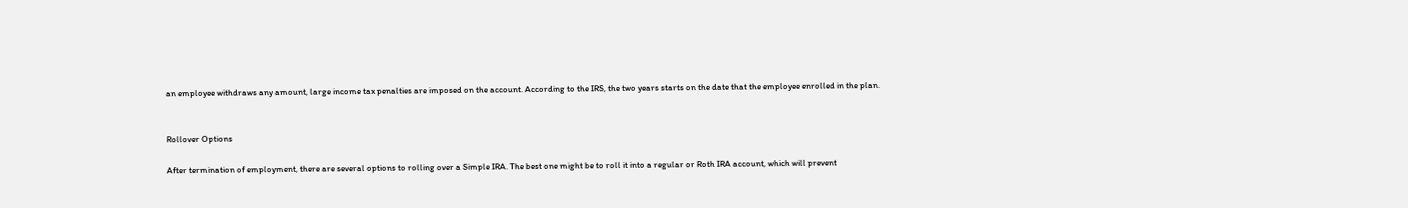an employee withdraws any amount, large income tax penalties are imposed on the account. According to the IRS, the two years starts on the date that the employee enrolled in the plan.


Rollover Options

After termination of employment, there are several options to rolling over a Simple IRA. The best one might be to roll it into a regular or Roth IRA account, which will prevent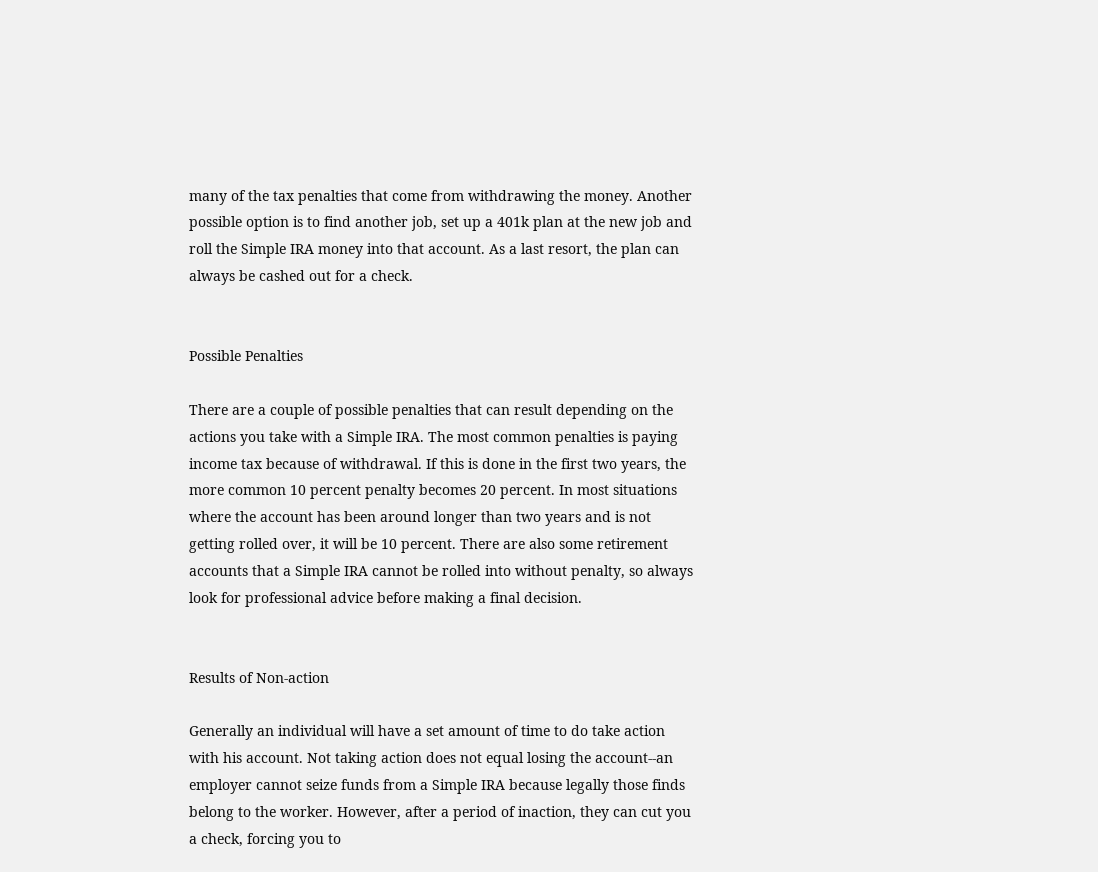many of the tax penalties that come from withdrawing the money. Another possible option is to find another job, set up a 401k plan at the new job and roll the Simple IRA money into that account. As a last resort, the plan can always be cashed out for a check.


Possible Penalties

There are a couple of possible penalties that can result depending on the actions you take with a Simple IRA. The most common penalties is paying income tax because of withdrawal. If this is done in the first two years, the more common 10 percent penalty becomes 20 percent. In most situations where the account has been around longer than two years and is not getting rolled over, it will be 10 percent. There are also some retirement accounts that a Simple IRA cannot be rolled into without penalty, so always look for professional advice before making a final decision.


Results of Non-action

Generally an individual will have a set amount of time to do take action with his account. Not taking action does not equal losing the account--an employer cannot seize funds from a Simple IRA because legally those finds belong to the worker. However, after a period of inaction, they can cut you a check, forcing you to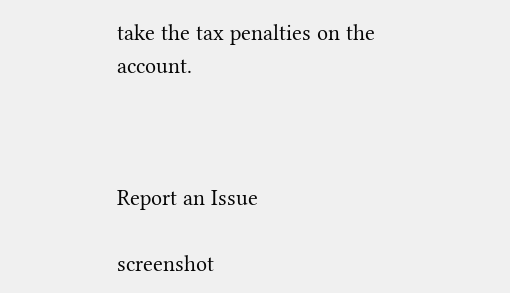take the tax penalties on the account.



Report an Issue

screenshot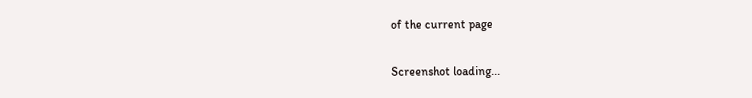of the current page

Screenshot loading...